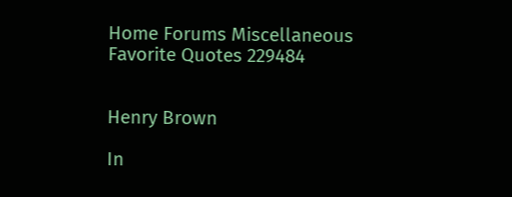Home Forums Miscellaneous Favorite Quotes 229484


Henry Brown

In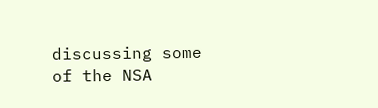discussing some of the NSA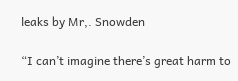leaks by Mr,. Snowden

“I can’t imagine there’s great harm to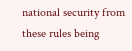national security from these rules being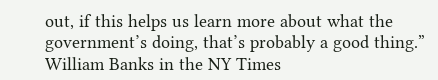out, if this helps us learn more about what the government’s doing, that’s probably a good thing.” William Banks in the NY Times